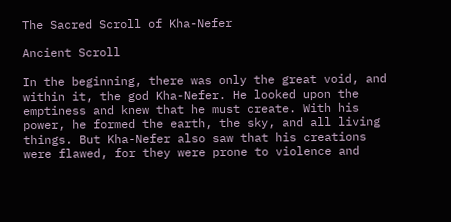The Sacred Scroll of Kha-Nefer

Ancient Scroll

In the beginning, there was only the great void, and within it, the god Kha-Nefer. He looked upon the emptiness and knew that he must create. With his power, he formed the earth, the sky, and all living things. But Kha-Nefer also saw that his creations were flawed, for they were prone to violence and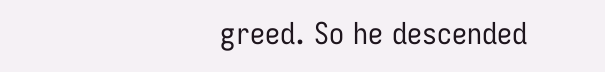greed. So he descended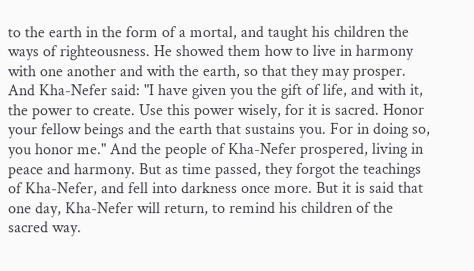to the earth in the form of a mortal, and taught his children the ways of righteousness. He showed them how to live in harmony with one another and with the earth, so that they may prosper. And Kha-Nefer said: "I have given you the gift of life, and with it, the power to create. Use this power wisely, for it is sacred. Honor your fellow beings and the earth that sustains you. For in doing so, you honor me." And the people of Kha-Nefer prospered, living in peace and harmony. But as time passed, they forgot the teachings of Kha-Nefer, and fell into darkness once more. But it is said that one day, Kha-Nefer will return, to remind his children of the sacred way.